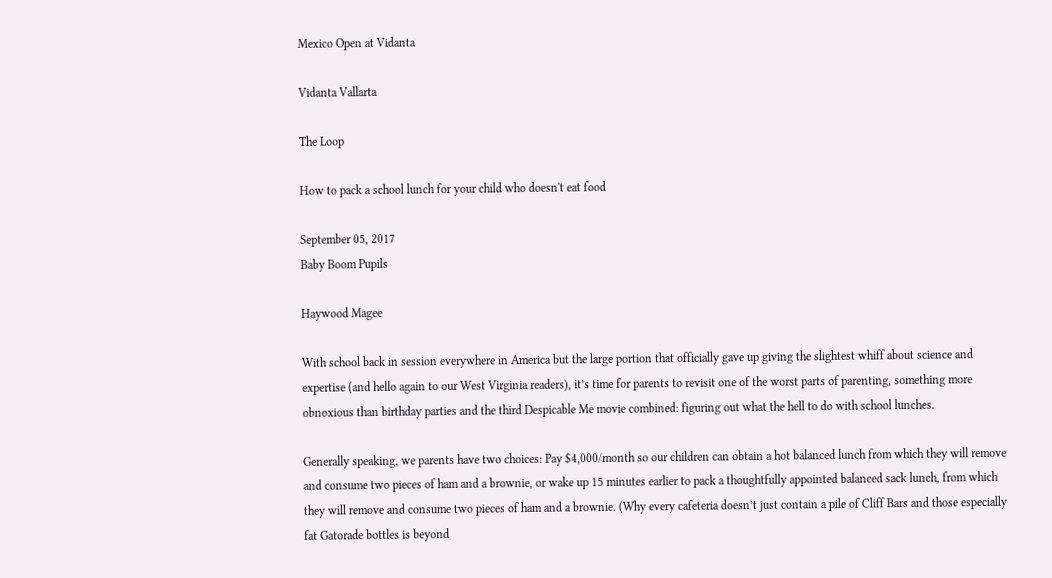Mexico Open at Vidanta

Vidanta Vallarta

The Loop

How to pack a school lunch for your child who doesn't eat food

September 05, 2017
Baby Boom Pupils

Haywood Magee

With school back in session everywhere in America but the large portion that officially gave up giving the slightest whiff about science and expertise (and hello again to our West Virginia readers), it’s time for parents to revisit one of the worst parts of parenting, something more obnoxious than birthday parties and the third Despicable Me movie combined: figuring out what the hell to do with school lunches.

Generally speaking, we parents have two choices: Pay $4,000/month so our children can obtain a hot balanced lunch from which they will remove and consume two pieces of ham and a brownie, or wake up 15 minutes earlier to pack a thoughtfully appointed balanced sack lunch, from which they will remove and consume two pieces of ham and a brownie. (Why every cafeteria doesn’t just contain a pile of Cliff Bars and those especially fat Gatorade bottles is beyond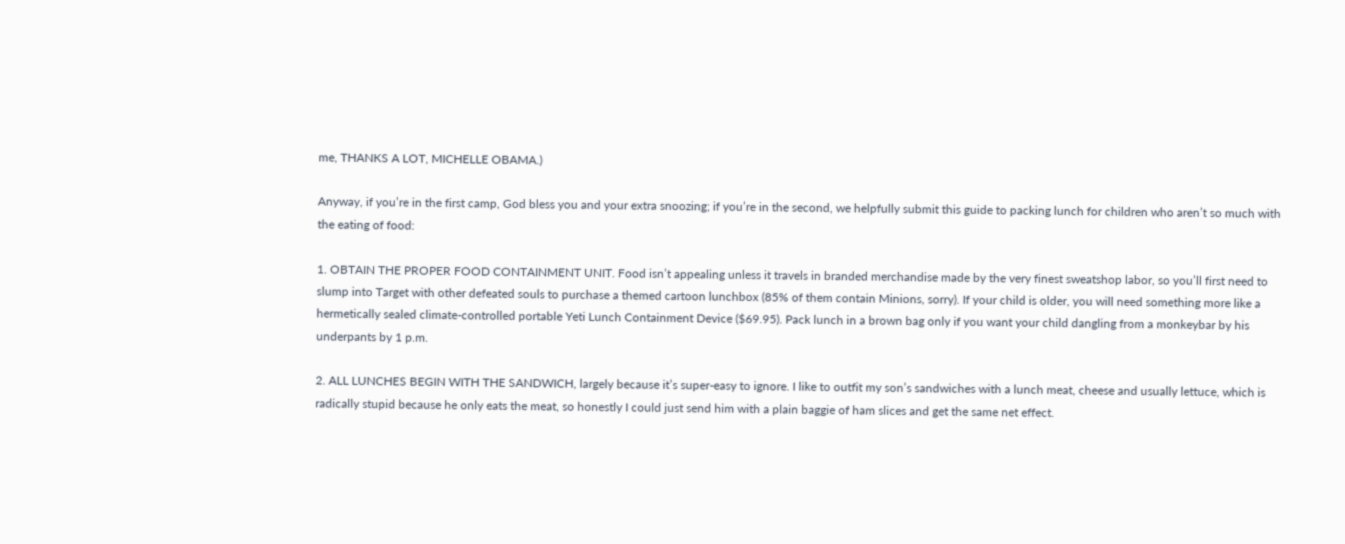me, THANKS A LOT, MICHELLE OBAMA.)

Anyway, if you’re in the first camp, God bless you and your extra snoozing; if you’re in the second, we helpfully submit this guide to packing lunch for children who aren’t so much with the eating of food:

1. OBTAIN THE PROPER FOOD CONTAINMENT UNIT. Food isn’t appealing unless it travels in branded merchandise made by the very finest sweatshop labor, so you’ll first need to slump into Target with other defeated souls to purchase a themed cartoon lunchbox (85% of them contain Minions, sorry). If your child is older, you will need something more like a hermetically sealed climate-controlled portable Yeti Lunch Containment Device ($69.95). Pack lunch in a brown bag only if you want your child dangling from a monkeybar by his underpants by 1 p.m.

2. ALL LUNCHES BEGIN WITH THE SANDWICH, largely because it’s super-easy to ignore. I like to outfit my son’s sandwiches with a lunch meat, cheese and usually lettuce, which is radically stupid because he only eats the meat, so honestly I could just send him with a plain baggie of ham slices and get the same net effect.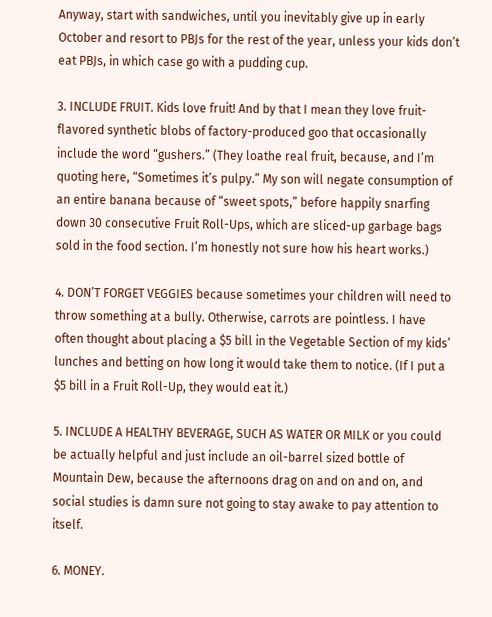Anyway, start with sandwiches, until you inevitably give up in early October and resort to PBJs for the rest of the year, unless your kids don’t eat PBJs, in which case go with a pudding cup.

3. INCLUDE FRUIT. Kids love fruit! And by that I mean they love fruit-flavored synthetic blobs of factory-produced goo that occasionally include the word “gushers.” (They loathe real fruit, because, and I’m quoting here, “Sometimes it’s pulpy.” My son will negate consumption of an entire banana because of “sweet spots,” before happily snarfing down 30 consecutive Fruit Roll-Ups, which are sliced-up garbage bags sold in the food section. I’m honestly not sure how his heart works.)

4. DON’T FORGET VEGGIES because sometimes your children will need to throw something at a bully. Otherwise, carrots are pointless. I have often thought about placing a $5 bill in the Vegetable Section of my kids’ lunches and betting on how long it would take them to notice. (If I put a $5 bill in a Fruit Roll-Up, they would eat it.)

5. INCLUDE A HEALTHY BEVERAGE, SUCH AS WATER OR MILK or you could be actually helpful and just include an oil-barrel sized bottle of Mountain Dew, because the afternoons drag on and on and on, and social studies is damn sure not going to stay awake to pay attention to itself.

6. MONEY.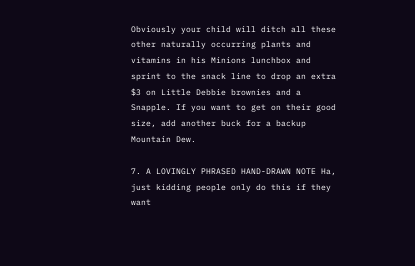Obviously your child will ditch all these other naturally occurring plants and vitamins in his Minions lunchbox and sprint to the snack line to drop an extra $3 on Little Debbie brownies and a Snapple. If you want to get on their good size, add another buck for a backup Mountain Dew.

7. A LOVINGLY PHRASED HAND-DRAWN NOTE Ha, just kidding people only do this if they want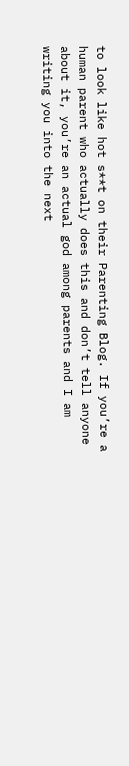to look like hot s**t on their Parenting Blog. If you’re a human parent who actually does this and don’t tell anyone about it, you’re an actual god among parents and I am writing you into the next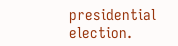presidential election.